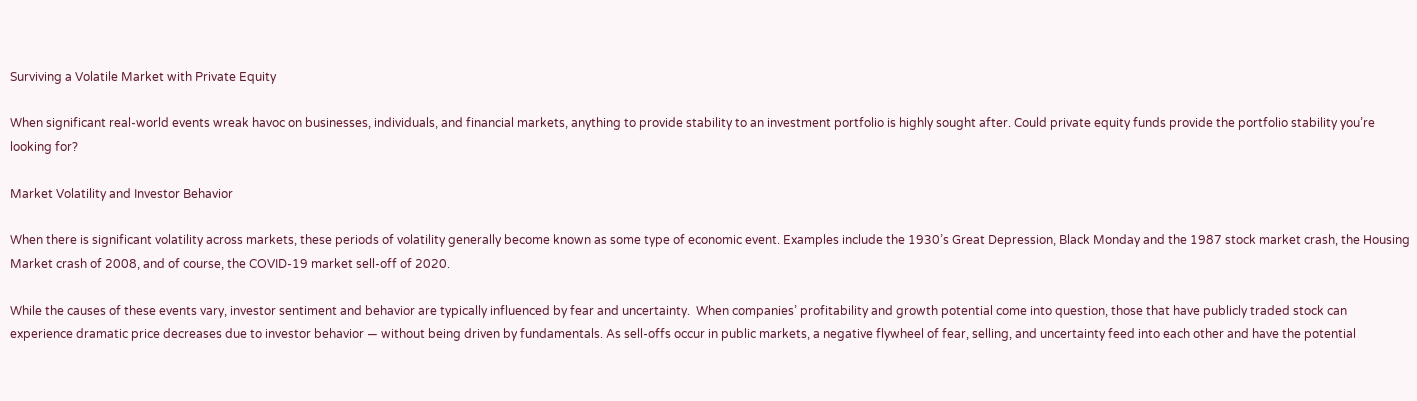Surviving a Volatile Market with Private Equity

When significant real-world events wreak havoc on businesses, individuals, and financial markets, anything to provide stability to an investment portfolio is highly sought after. Could private equity funds provide the portfolio stability you’re looking for?

Market Volatility and Investor Behavior

When there is significant volatility across markets, these periods of volatility generally become known as some type of economic event. Examples include the 1930’s Great Depression, Black Monday and the 1987 stock market crash, the Housing Market crash of 2008, and of course, the COVID-19 market sell-off of 2020.

While the causes of these events vary, investor sentiment and behavior are typically influenced by fear and uncertainty.  When companies’ profitability and growth potential come into question, those that have publicly traded stock can experience dramatic price decreases due to investor behavior — without being driven by fundamentals. As sell-offs occur in public markets, a negative flywheel of fear, selling, and uncertainty feed into each other and have the potential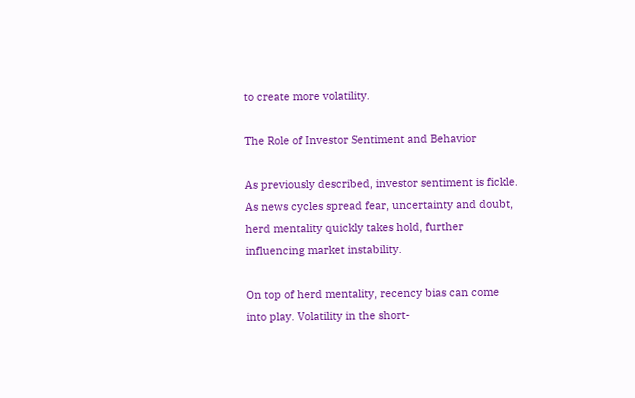to create more volatility.

The Role of Investor Sentiment and Behavior

As previously described, investor sentiment is fickle. As news cycles spread fear, uncertainty and doubt, herd mentality quickly takes hold, further influencing market instability.

On top of herd mentality, recency bias can come into play. Volatility in the short-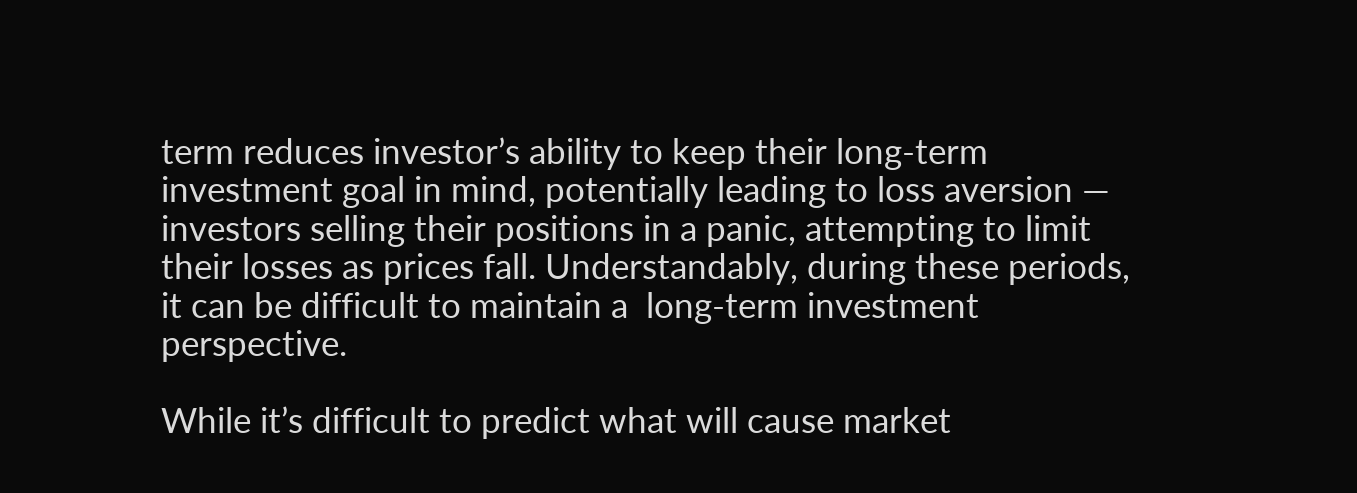term reduces investor’s ability to keep their long-term investment goal in mind, potentially leading to loss aversion — investors selling their positions in a panic, attempting to limit their losses as prices fall. Understandably, during these periods, it can be difficult to maintain a  long-term investment perspective.

While it’s difficult to predict what will cause market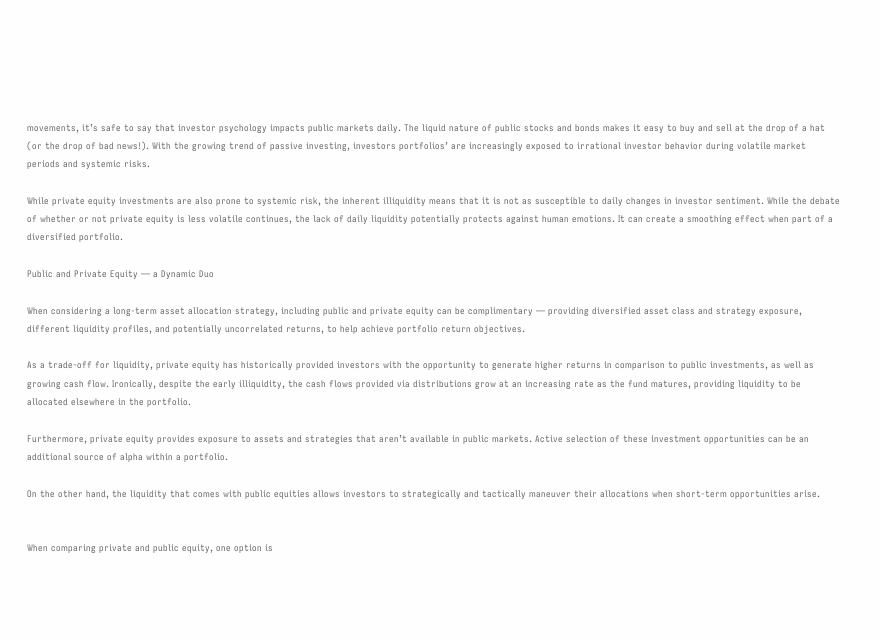movements, it’s safe to say that investor psychology impacts public markets daily. The liquid nature of public stocks and bonds makes it easy to buy and sell at the drop of a hat (or the drop of bad news!). With the growing trend of passive investing, investors portfolios’ are increasingly exposed to irrational investor behavior during volatile market periods and systemic risks.

While private equity investments are also prone to systemic risk, the inherent illiquidity means that it is not as susceptible to daily changes in investor sentiment. While the debate of whether or not private equity is less volatile continues, the lack of daily liquidity potentially protects against human emotions. It can create a smoothing effect when part of a diversified portfolio.

Public and Private Equity — a Dynamic Duo

When considering a long-term asset allocation strategy, including public and private equity can be complimentary — providing diversified asset class and strategy exposure, different liquidity profiles, and potentially uncorrelated returns, to help achieve portfolio return objectives.

As a trade-off for liquidity, private equity has historically provided investors with the opportunity to generate higher returns in comparison to public investments, as well as growing cash flow. Ironically, despite the early illiquidity, the cash flows provided via distributions grow at an increasing rate as the fund matures, providing liquidity to be allocated elsewhere in the portfolio.

Furthermore, private equity provides exposure to assets and strategies that aren’t available in public markets. Active selection of these investment opportunities can be an additional source of alpha within a portfolio.

On the other hand, the liquidity that comes with public equities allows investors to strategically and tactically maneuver their allocations when short-term opportunities arise.


When comparing private and public equity, one option is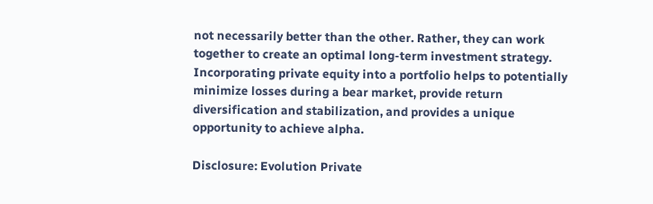not necessarily better than the other. Rather, they can work together to create an optimal long-term investment strategy. Incorporating private equity into a portfolio helps to potentially minimize losses during a bear market, provide return diversification and stabilization, and provides a unique opportunity to achieve alpha.

Disclosure: Evolution Private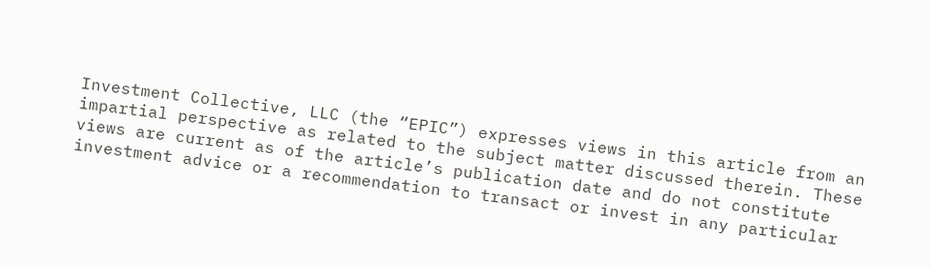Investment Collective, LLC (the “EPIC”) expresses views in this article from an impartial perspective as related to the subject matter discussed therein. These views are current as of the article’s publication date and do not constitute investment advice or a recommendation to transact or invest in any particular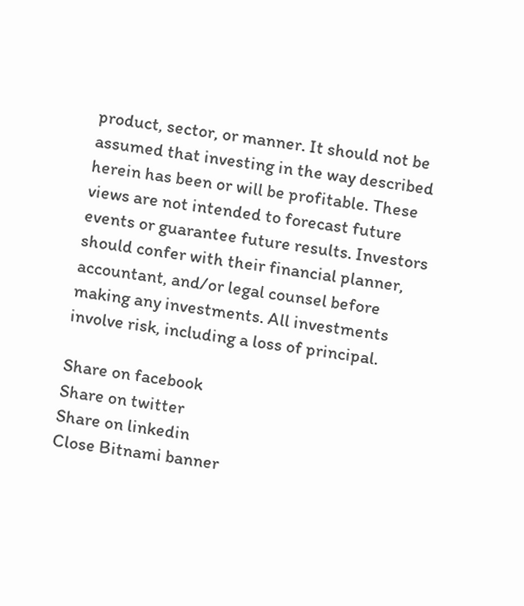product, sector, or manner. It should not be assumed that investing in the way described herein has been or will be profitable. These views are not intended to forecast future events or guarantee future results. Investors should confer with their financial planner, accountant, and/or legal counsel before making any investments. All investments involve risk, including a loss of principal.

Share on facebook
Share on twitter
Share on linkedin
Close Bitnami banner